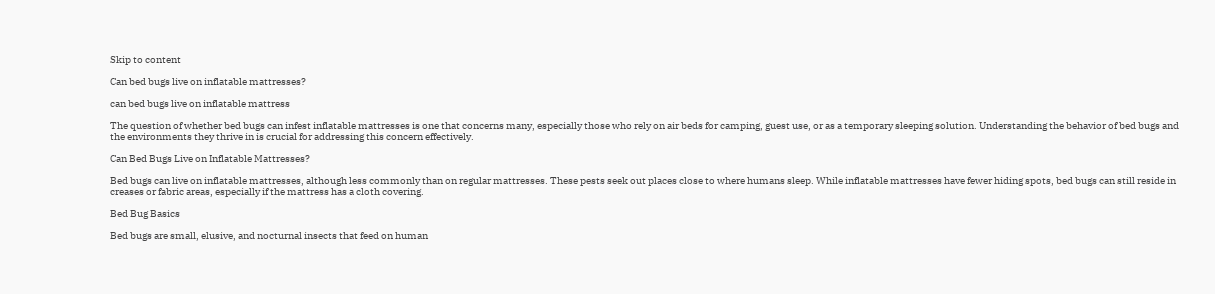Skip to content

Can bed bugs live on inflatable mattresses?

can bed bugs live on inflatable mattress

The question of whether bed bugs can infest inflatable mattresses is one that concerns many, especially those who rely on air beds for camping, guest use, or as a temporary sleeping solution. Understanding the behavior of bed bugs and the environments they thrive in is crucial for addressing this concern effectively.

Can Bed Bugs Live on Inflatable Mattresses?

Bed bugs can live on inflatable mattresses, although less commonly than on regular mattresses. These pests seek out places close to where humans sleep. While inflatable mattresses have fewer hiding spots, bed bugs can still reside in creases or fabric areas, especially if the mattress has a cloth covering.

Bed Bug Basics

Bed bugs are small, elusive, and nocturnal insects that feed on human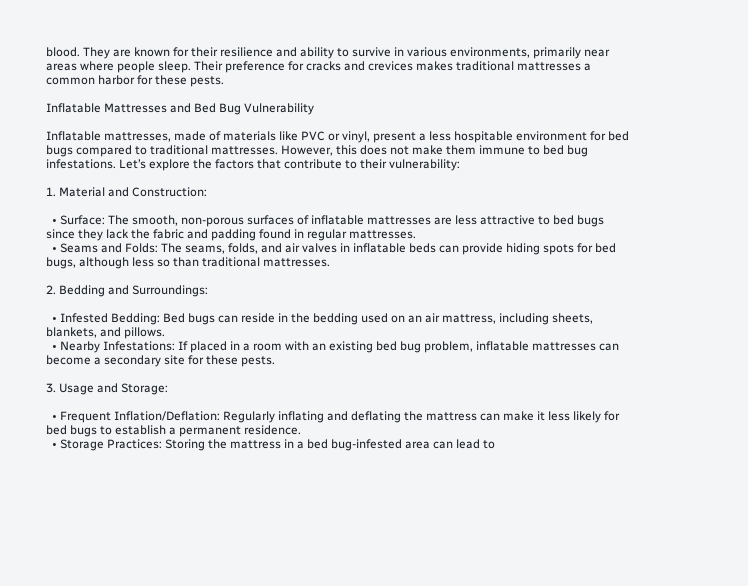blood. They are known for their resilience and ability to survive in various environments, primarily near areas where people sleep. Their preference for cracks and crevices makes traditional mattresses a common harbor for these pests.

Inflatable Mattresses and Bed Bug Vulnerability

Inflatable mattresses, made of materials like PVC or vinyl, present a less hospitable environment for bed bugs compared to traditional mattresses. However, this does not make them immune to bed bug infestations. Let’s explore the factors that contribute to their vulnerability:

1. Material and Construction:

  • Surface: The smooth, non-porous surfaces of inflatable mattresses are less attractive to bed bugs since they lack the fabric and padding found in regular mattresses.
  • Seams and Folds: The seams, folds, and air valves in inflatable beds can provide hiding spots for bed bugs, although less so than traditional mattresses.

2. Bedding and Surroundings:

  • Infested Bedding: Bed bugs can reside in the bedding used on an air mattress, including sheets, blankets, and pillows.
  • Nearby Infestations: If placed in a room with an existing bed bug problem, inflatable mattresses can become a secondary site for these pests.

3. Usage and Storage:

  • Frequent Inflation/Deflation: Regularly inflating and deflating the mattress can make it less likely for bed bugs to establish a permanent residence.
  • Storage Practices: Storing the mattress in a bed bug-infested area can lead to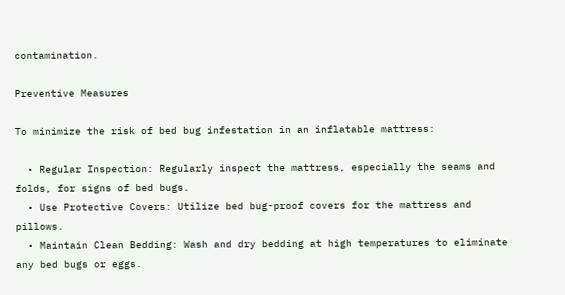contamination.

Preventive Measures

To minimize the risk of bed bug infestation in an inflatable mattress:

  • Regular Inspection: Regularly inspect the mattress, especially the seams and folds, for signs of bed bugs.
  • Use Protective Covers: Utilize bed bug-proof covers for the mattress and pillows.
  • Maintain Clean Bedding: Wash and dry bedding at high temperatures to eliminate any bed bugs or eggs.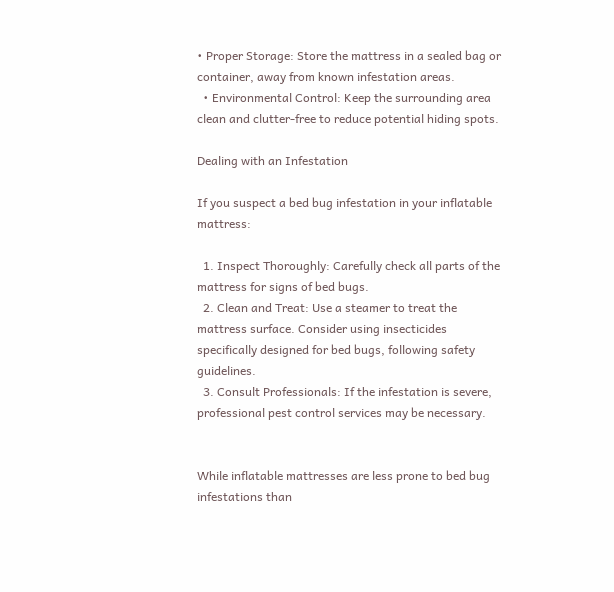• Proper Storage: Store the mattress in a sealed bag or container, away from known infestation areas.
  • Environmental Control: Keep the surrounding area clean and clutter-free to reduce potential hiding spots.

Dealing with an Infestation

If you suspect a bed bug infestation in your inflatable mattress:

  1. Inspect Thoroughly: Carefully check all parts of the mattress for signs of bed bugs.
  2. Clean and Treat: Use a steamer to treat the mattress surface. Consider using insecticides specifically designed for bed bugs, following safety guidelines.
  3. Consult Professionals: If the infestation is severe, professional pest control services may be necessary.


While inflatable mattresses are less prone to bed bug infestations than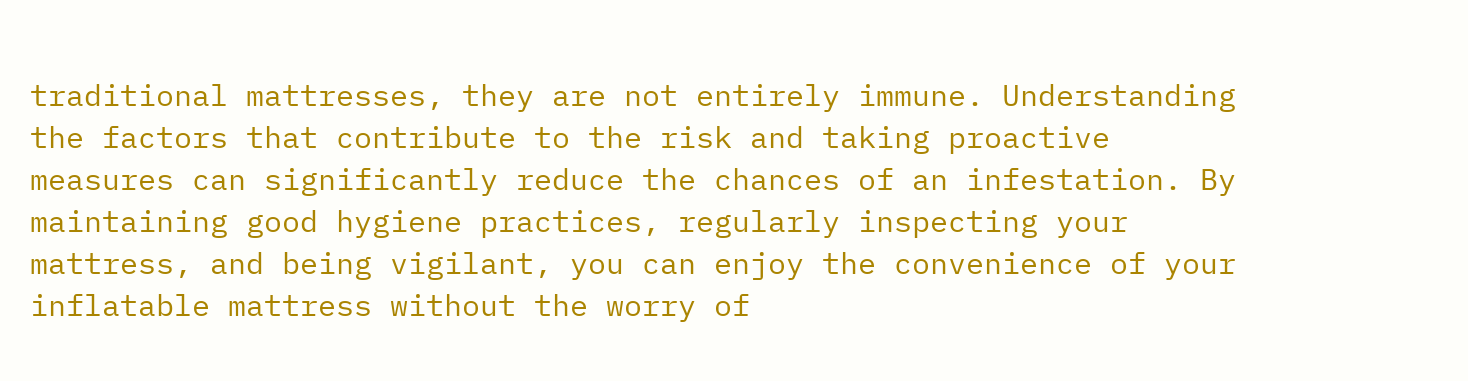traditional mattresses, they are not entirely immune. Understanding the factors that contribute to the risk and taking proactive measures can significantly reduce the chances of an infestation. By maintaining good hygiene practices, regularly inspecting your mattress, and being vigilant, you can enjoy the convenience of your inflatable mattress without the worry of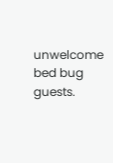unwelcome bed bug guests.